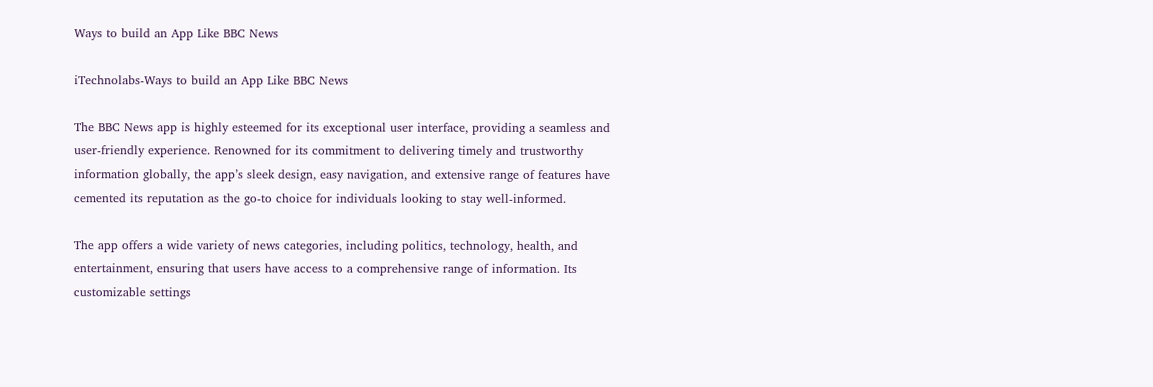Ways to build an App Like BBC News

iTechnolabs-Ways to build an App Like BBC News

The BBC News app is highly esteemed for its exceptional user interface, providing a seamless and user-friendly experience. Renowned for its commitment to delivering timely and trustworthy information globally, the app’s sleek design, easy navigation, and extensive range of features have cemented its reputation as the go-to choice for individuals looking to stay well-informed.

The app offers a wide variety of news categories, including politics, technology, health, and entertainment, ensuring that users have access to a comprehensive range of information. Its customizable settings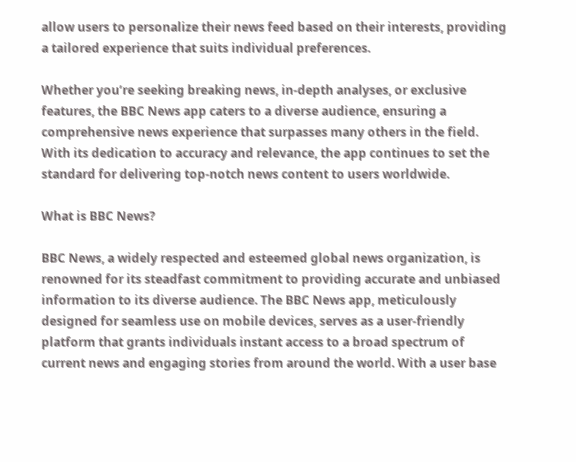allow users to personalize their news feed based on their interests, providing a tailored experience that suits individual preferences.

Whether you’re seeking breaking news, in-depth analyses, or exclusive features, the BBC News app caters to a diverse audience, ensuring a comprehensive news experience that surpasses many others in the field. With its dedication to accuracy and relevance, the app continues to set the standard for delivering top-notch news content to users worldwide.

What is BBC News?

BBC News, a widely respected and esteemed global news organization, is renowned for its steadfast commitment to providing accurate and unbiased information to its diverse audience. The BBC News app, meticulously designed for seamless use on mobile devices, serves as a user-friendly platform that grants individuals instant access to a broad spectrum of current news and engaging stories from around the world. With a user base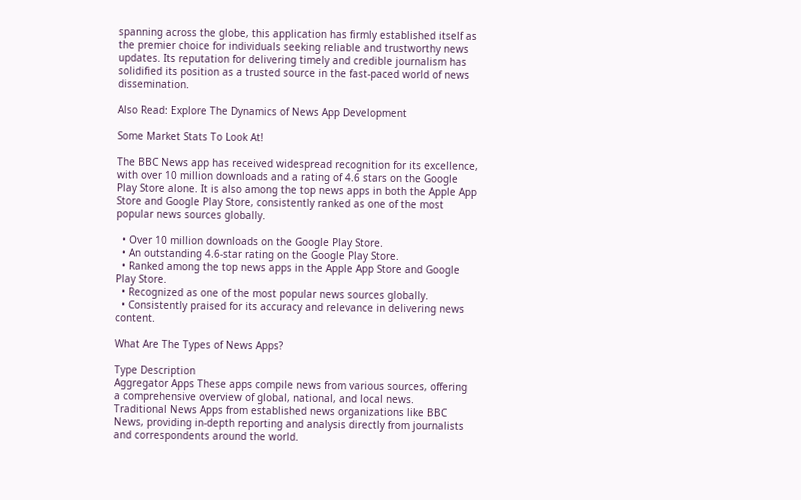spanning across the globe, this application has firmly established itself as the premier choice for individuals seeking reliable and trustworthy news updates. Its reputation for delivering timely and credible journalism has solidified its position as a trusted source in the fast-paced world of news dissemination.

Also Read: Explore The Dynamics of News App Development

Some Market Stats To Look At!

The BBC News app has received widespread recognition for its excellence, with over 10 million downloads and a rating of 4.6 stars on the Google Play Store alone. It is also among the top news apps in both the Apple App Store and Google Play Store, consistently ranked as one of the most popular news sources globally.

  • Over 10 million downloads on the Google Play Store.
  • An outstanding 4.6-star rating on the Google Play Store.
  • Ranked among the top news apps in the Apple App Store and Google Play Store.
  • Recognized as one of the most popular news sources globally.
  • Consistently praised for its accuracy and relevance in delivering news content.

What Are The Types of News Apps?

Type Description
Aggregator Apps These apps compile news from various sources, offering a comprehensive overview of global, national, and local news.
Traditional News Apps from established news organizations like BBC News, providing in-depth reporting and analysis directly from journalists and correspondents around the world.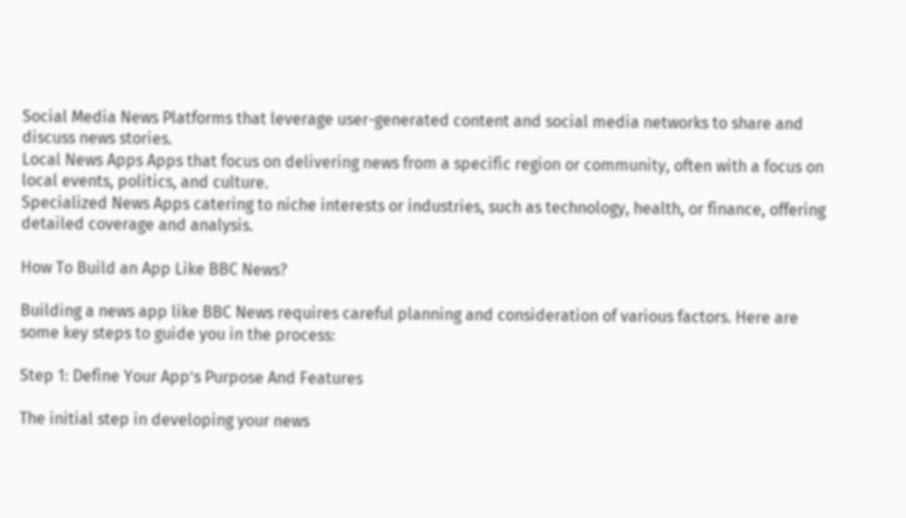Social Media News Platforms that leverage user-generated content and social media networks to share and discuss news stories.
Local News Apps Apps that focus on delivering news from a specific region or community, often with a focus on local events, politics, and culture.
Specialized News Apps catering to niche interests or industries, such as technology, health, or finance, offering detailed coverage and analysis.

How To Build an App Like BBC News?

Building a news app like BBC News requires careful planning and consideration of various factors. Here are some key steps to guide you in the process:

Step 1: Define Your App’s Purpose And Features

The initial step in developing your news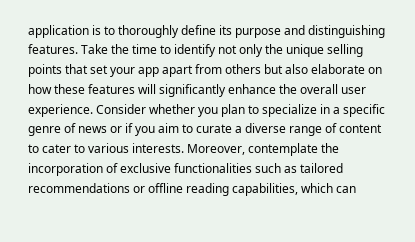application is to thoroughly define its purpose and distinguishing features. Take the time to identify not only the unique selling points that set your app apart from others but also elaborate on how these features will significantly enhance the overall user experience. Consider whether you plan to specialize in a specific genre of news or if you aim to curate a diverse range of content to cater to various interests. Moreover, contemplate the incorporation of exclusive functionalities such as tailored recommendations or offline reading capabilities, which can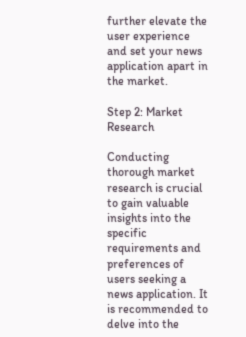further elevate the user experience and set your news application apart in the market.

Step 2: Market Research

Conducting thorough market research is crucial to gain valuable insights into the specific requirements and preferences of users seeking a news application. It is recommended to delve into the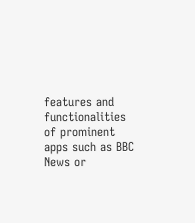features and functionalities of prominent apps such as BBC News or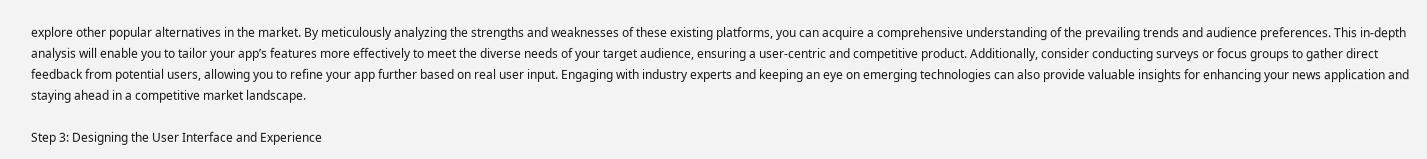explore other popular alternatives in the market. By meticulously analyzing the strengths and weaknesses of these existing platforms, you can acquire a comprehensive understanding of the prevailing trends and audience preferences. This in-depth analysis will enable you to tailor your app’s features more effectively to meet the diverse needs of your target audience, ensuring a user-centric and competitive product. Additionally, consider conducting surveys or focus groups to gather direct feedback from potential users, allowing you to refine your app further based on real user input. Engaging with industry experts and keeping an eye on emerging technologies can also provide valuable insights for enhancing your news application and staying ahead in a competitive market landscape.

Step 3: Designing the User Interface and Experience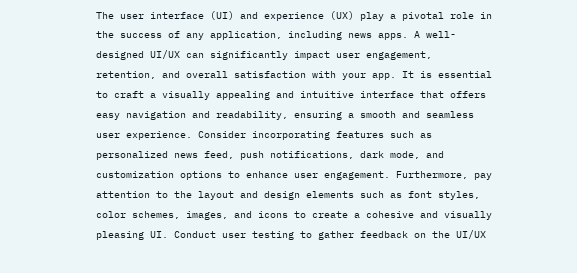The user interface (UI) and experience (UX) play a pivotal role in the success of any application, including news apps. A well-designed UI/UX can significantly impact user engagement, retention, and overall satisfaction with your app. It is essential to craft a visually appealing and intuitive interface that offers easy navigation and readability, ensuring a smooth and seamless user experience. Consider incorporating features such as personalized news feed, push notifications, dark mode, and customization options to enhance user engagement. Furthermore, pay attention to the layout and design elements such as font styles, color schemes, images, and icons to create a cohesive and visually pleasing UI. Conduct user testing to gather feedback on the UI/UX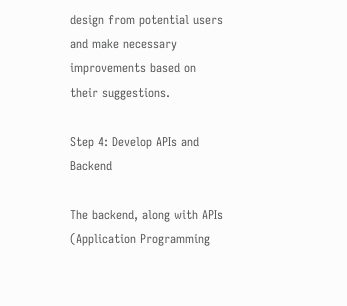design from potential users and make necessary improvements based on their suggestions.

Step 4: Develop APIs and Backend

The backend, along with APIs (Application Programming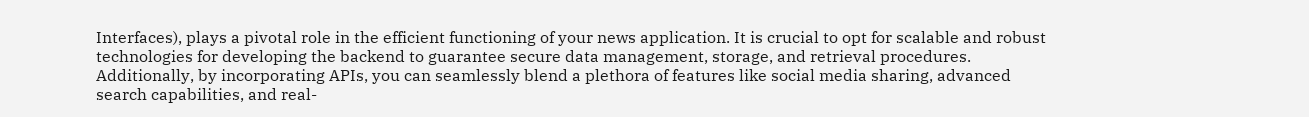Interfaces), plays a pivotal role in the efficient functioning of your news application. It is crucial to opt for scalable and robust technologies for developing the backend to guarantee secure data management, storage, and retrieval procedures. Additionally, by incorporating APIs, you can seamlessly blend a plethora of features like social media sharing, advanced search capabilities, and real-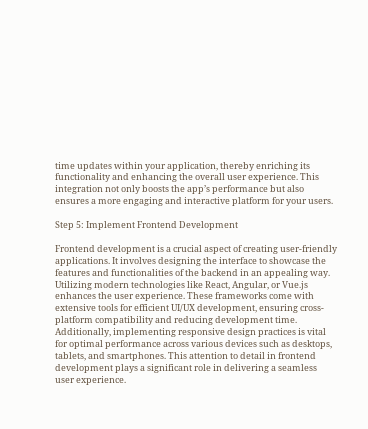time updates within your application, thereby enriching its functionality and enhancing the overall user experience. This integration not only boosts the app’s performance but also ensures a more engaging and interactive platform for your users.

Step 5: Implement Frontend Development

Frontend development is a crucial aspect of creating user-friendly applications. It involves designing the interface to showcase the features and functionalities of the backend in an appealing way. Utilizing modern technologies like React, Angular, or Vue.js enhances the user experience. These frameworks come with extensive tools for efficient UI/UX development, ensuring cross-platform compatibility and reducing development time. Additionally, implementing responsive design practices is vital for optimal performance across various devices such as desktops, tablets, and smartphones. This attention to detail in frontend development plays a significant role in delivering a seamless user experience.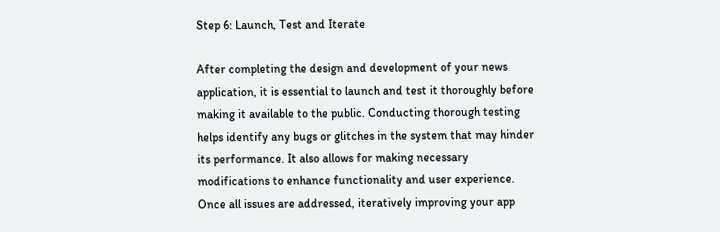Step 6: Launch, Test and Iterate

After completing the design and development of your news application, it is essential to launch and test it thoroughly before making it available to the public. Conducting thorough testing helps identify any bugs or glitches in the system that may hinder its performance. It also allows for making necessary modifications to enhance functionality and user experience. Once all issues are addressed, iteratively improving your app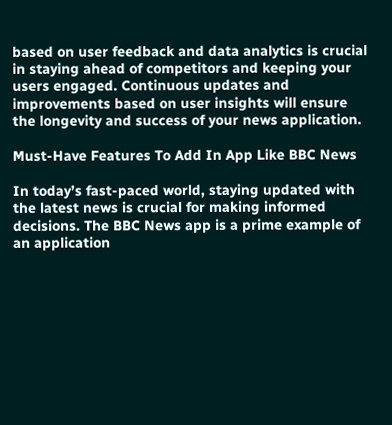based on user feedback and data analytics is crucial in staying ahead of competitors and keeping your users engaged. Continuous updates and improvements based on user insights will ensure the longevity and success of your news application.

Must-Have Features To Add In App Like BBC News

In today’s fast-paced world, staying updated with the latest news is crucial for making informed decisions. The BBC News app is a prime example of an application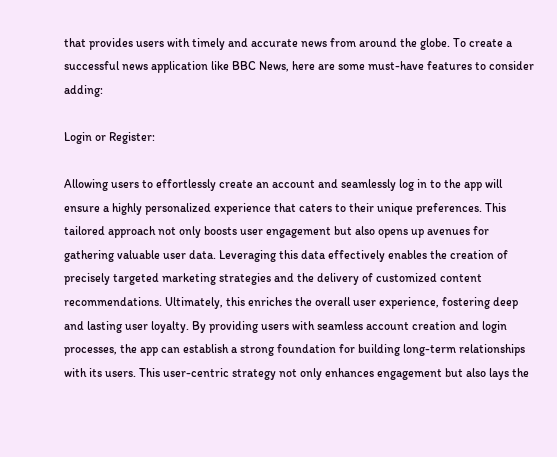that provides users with timely and accurate news from around the globe. To create a successful news application like BBC News, here are some must-have features to consider adding:

Login or Register:

Allowing users to effortlessly create an account and seamlessly log in to the app will ensure a highly personalized experience that caters to their unique preferences. This tailored approach not only boosts user engagement but also opens up avenues for gathering valuable user data. Leveraging this data effectively enables the creation of precisely targeted marketing strategies and the delivery of customized content recommendations. Ultimately, this enriches the overall user experience, fostering deep and lasting user loyalty. By providing users with seamless account creation and login processes, the app can establish a strong foundation for building long-term relationships with its users. This user-centric strategy not only enhances engagement but also lays the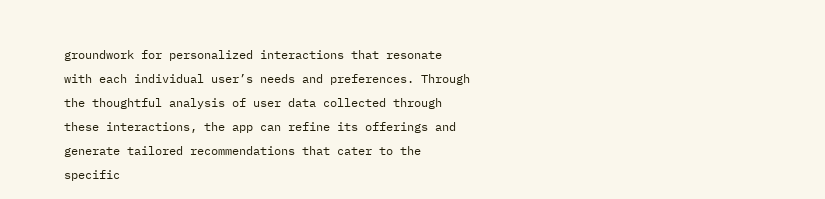groundwork for personalized interactions that resonate with each individual user’s needs and preferences. Through the thoughtful analysis of user data collected through these interactions, the app can refine its offerings and generate tailored recommendations that cater to the specific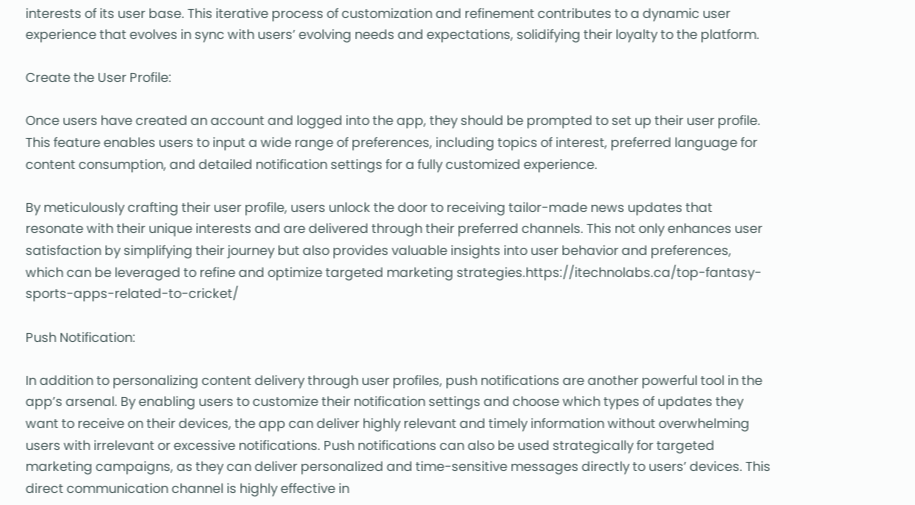interests of its user base. This iterative process of customization and refinement contributes to a dynamic user experience that evolves in sync with users’ evolving needs and expectations, solidifying their loyalty to the platform.

Create the User Profile:

Once users have created an account and logged into the app, they should be prompted to set up their user profile. This feature enables users to input a wide range of preferences, including topics of interest, preferred language for content consumption, and detailed notification settings for a fully customized experience.

By meticulously crafting their user profile, users unlock the door to receiving tailor-made news updates that resonate with their unique interests and are delivered through their preferred channels. This not only enhances user satisfaction by simplifying their journey but also provides valuable insights into user behavior and preferences, which can be leveraged to refine and optimize targeted marketing strategies.https://itechnolabs.ca/top-fantasy-sports-apps-related-to-cricket/

Push Notification:

In addition to personalizing content delivery through user profiles, push notifications are another powerful tool in the app’s arsenal. By enabling users to customize their notification settings and choose which types of updates they want to receive on their devices, the app can deliver highly relevant and timely information without overwhelming users with irrelevant or excessive notifications. Push notifications can also be used strategically for targeted marketing campaigns, as they can deliver personalized and time-sensitive messages directly to users’ devices. This direct communication channel is highly effective in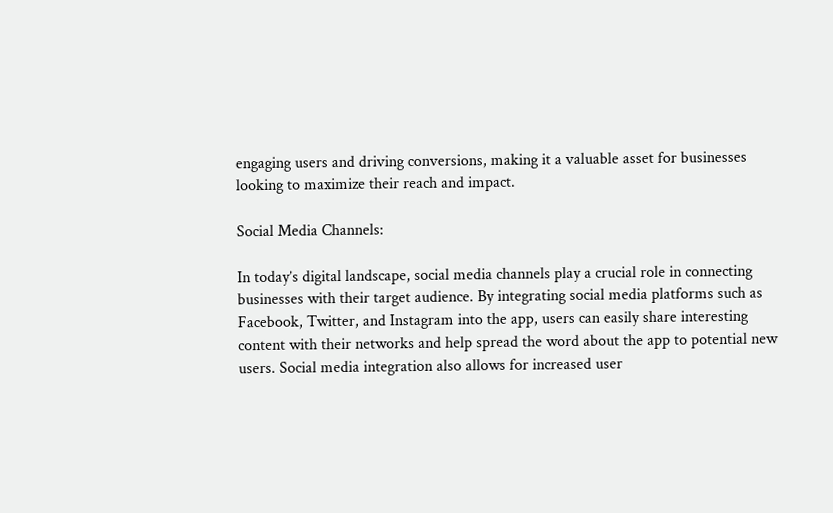engaging users and driving conversions, making it a valuable asset for businesses looking to maximize their reach and impact.

Social Media Channels:

In today’s digital landscape, social media channels play a crucial role in connecting businesses with their target audience. By integrating social media platforms such as Facebook, Twitter, and Instagram into the app, users can easily share interesting content with their networks and help spread the word about the app to potential new users. Social media integration also allows for increased user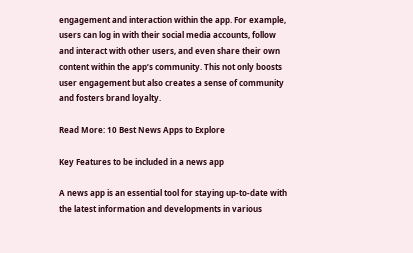engagement and interaction within the app. For example, users can log in with their social media accounts, follow and interact with other users, and even share their own content within the app’s community. This not only boosts user engagement but also creates a sense of community and fosters brand loyalty.

Read More: 10 Best News Apps to Explore

Key Features to be included in a news app

A news app is an essential tool for staying up-to-date with the latest information and developments in various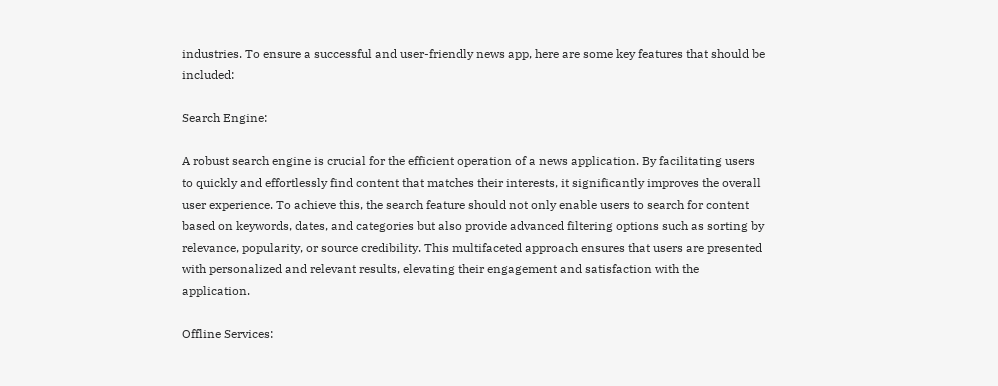industries. To ensure a successful and user-friendly news app, here are some key features that should be included:

Search Engine:

A robust search engine is crucial for the efficient operation of a news application. By facilitating users to quickly and effortlessly find content that matches their interests, it significantly improves the overall user experience. To achieve this, the search feature should not only enable users to search for content based on keywords, dates, and categories but also provide advanced filtering options such as sorting by relevance, popularity, or source credibility. This multifaceted approach ensures that users are presented with personalized and relevant results, elevating their engagement and satisfaction with the application.

Offline Services: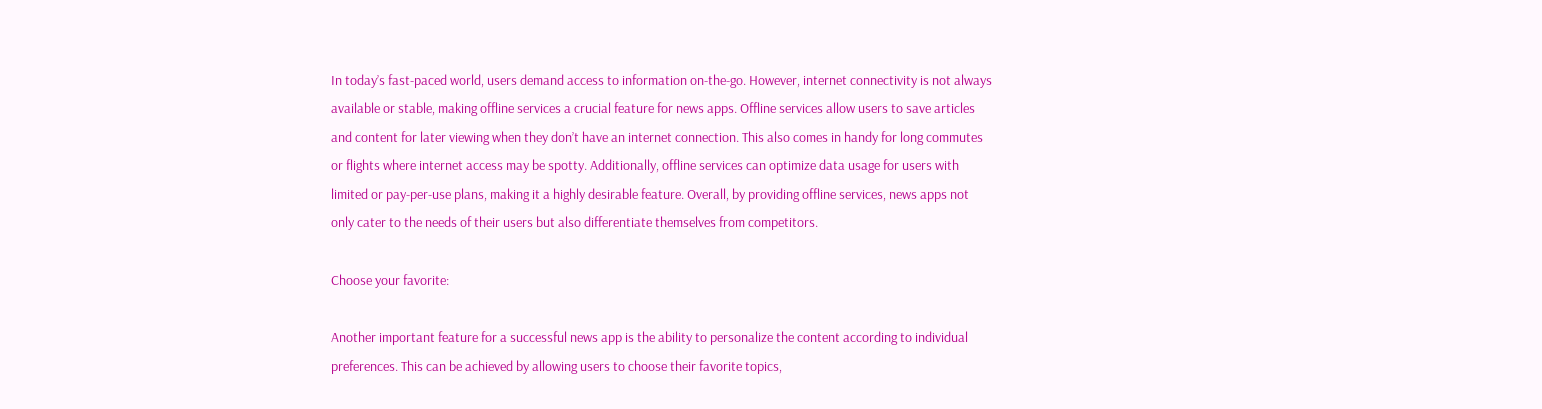In today’s fast-paced world, users demand access to information on-the-go. However, internet connectivity is not always available or stable, making offline services a crucial feature for news apps. Offline services allow users to save articles and content for later viewing when they don’t have an internet connection. This also comes in handy for long commutes or flights where internet access may be spotty. Additionally, offline services can optimize data usage for users with limited or pay-per-use plans, making it a highly desirable feature. Overall, by providing offline services, news apps not only cater to the needs of their users but also differentiate themselves from competitors.

Choose your favorite:

Another important feature for a successful news app is the ability to personalize the content according to individual preferences. This can be achieved by allowing users to choose their favorite topics,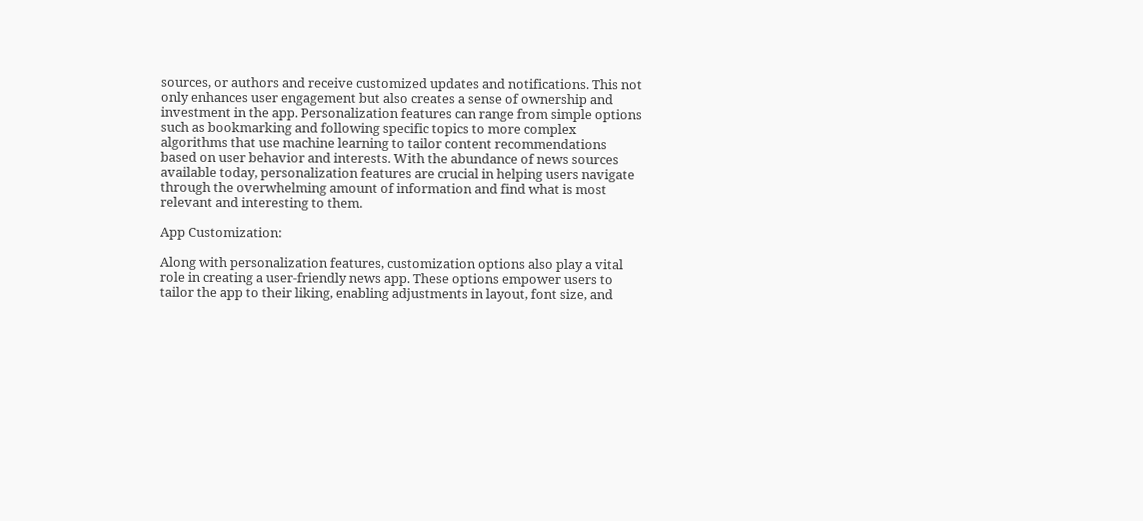sources, or authors and receive customized updates and notifications. This not only enhances user engagement but also creates a sense of ownership and investment in the app. Personalization features can range from simple options such as bookmarking and following specific topics to more complex algorithms that use machine learning to tailor content recommendations based on user behavior and interests. With the abundance of news sources available today, personalization features are crucial in helping users navigate through the overwhelming amount of information and find what is most relevant and interesting to them.

App Customization:

Along with personalization features, customization options also play a vital role in creating a user-friendly news app. These options empower users to tailor the app to their liking, enabling adjustments in layout, font size, and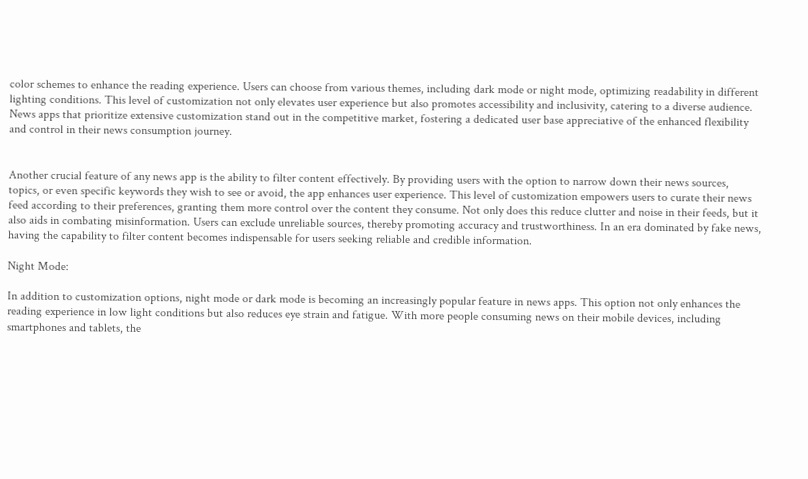color schemes to enhance the reading experience. Users can choose from various themes, including dark mode or night mode, optimizing readability in different lighting conditions. This level of customization not only elevates user experience but also promotes accessibility and inclusivity, catering to a diverse audience. News apps that prioritize extensive customization stand out in the competitive market, fostering a dedicated user base appreciative of the enhanced flexibility and control in their news consumption journey.


Another crucial feature of any news app is the ability to filter content effectively. By providing users with the option to narrow down their news sources, topics, or even specific keywords they wish to see or avoid, the app enhances user experience. This level of customization empowers users to curate their news feed according to their preferences, granting them more control over the content they consume. Not only does this reduce clutter and noise in their feeds, but it also aids in combating misinformation. Users can exclude unreliable sources, thereby promoting accuracy and trustworthiness. In an era dominated by fake news, having the capability to filter content becomes indispensable for users seeking reliable and credible information.

Night Mode:

In addition to customization options, night mode or dark mode is becoming an increasingly popular feature in news apps. This option not only enhances the reading experience in low light conditions but also reduces eye strain and fatigue. With more people consuming news on their mobile devices, including smartphones and tablets, the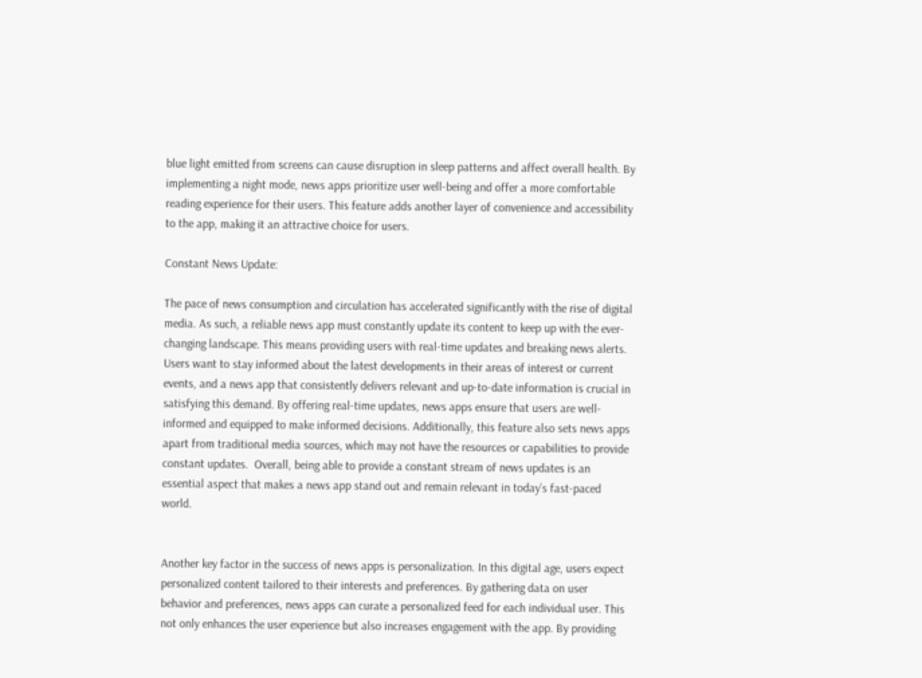blue light emitted from screens can cause disruption in sleep patterns and affect overall health. By implementing a night mode, news apps prioritize user well-being and offer a more comfortable reading experience for their users. This feature adds another layer of convenience and accessibility to the app, making it an attractive choice for users.

Constant News Update:

The pace of news consumption and circulation has accelerated significantly with the rise of digital media. As such, a reliable news app must constantly update its content to keep up with the ever-changing landscape. This means providing users with real-time updates and breaking news alerts. Users want to stay informed about the latest developments in their areas of interest or current events, and a news app that consistently delivers relevant and up-to-date information is crucial in satisfying this demand. By offering real-time updates, news apps ensure that users are well-informed and equipped to make informed decisions. Additionally, this feature also sets news apps apart from traditional media sources, which may not have the resources or capabilities to provide constant updates.  Overall, being able to provide a constant stream of news updates is an essential aspect that makes a news app stand out and remain relevant in today’s fast-paced world.


Another key factor in the success of news apps is personalization. In this digital age, users expect personalized content tailored to their interests and preferences. By gathering data on user behavior and preferences, news apps can curate a personalized feed for each individual user. This not only enhances the user experience but also increases engagement with the app. By providing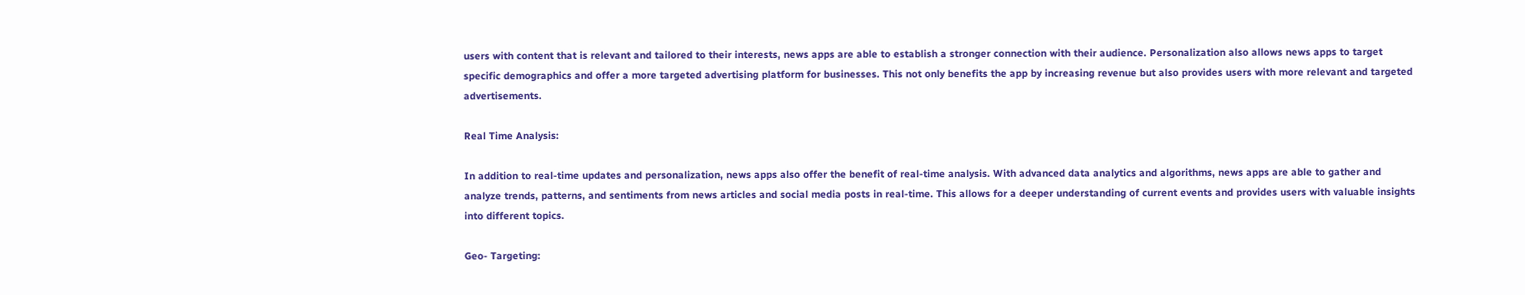users with content that is relevant and tailored to their interests, news apps are able to establish a stronger connection with their audience. Personalization also allows news apps to target specific demographics and offer a more targeted advertising platform for businesses. This not only benefits the app by increasing revenue but also provides users with more relevant and targeted advertisements.

Real Time Analysis:

In addition to real-time updates and personalization, news apps also offer the benefit of real-time analysis. With advanced data analytics and algorithms, news apps are able to gather and analyze trends, patterns, and sentiments from news articles and social media posts in real-time. This allows for a deeper understanding of current events and provides users with valuable insights into different topics.

Geo- Targeting: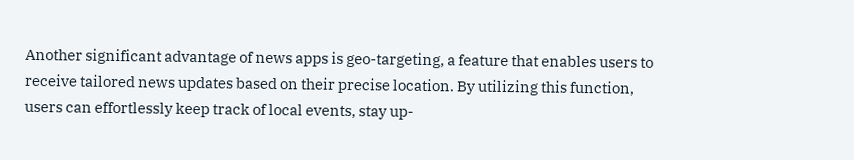Another significant advantage of news apps is geo-targeting, a feature that enables users to receive tailored news updates based on their precise location. By utilizing this function, users can effortlessly keep track of local events, stay up-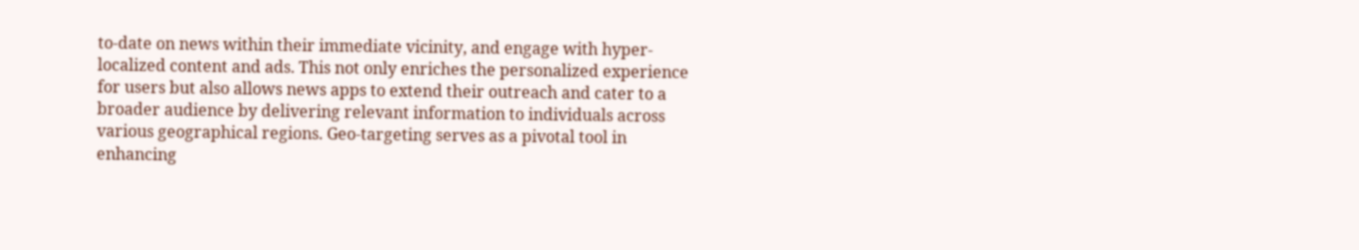to-date on news within their immediate vicinity, and engage with hyper-localized content and ads. This not only enriches the personalized experience for users but also allows news apps to extend their outreach and cater to a broader audience by delivering relevant information to individuals across various geographical regions. Geo-targeting serves as a pivotal tool in enhancing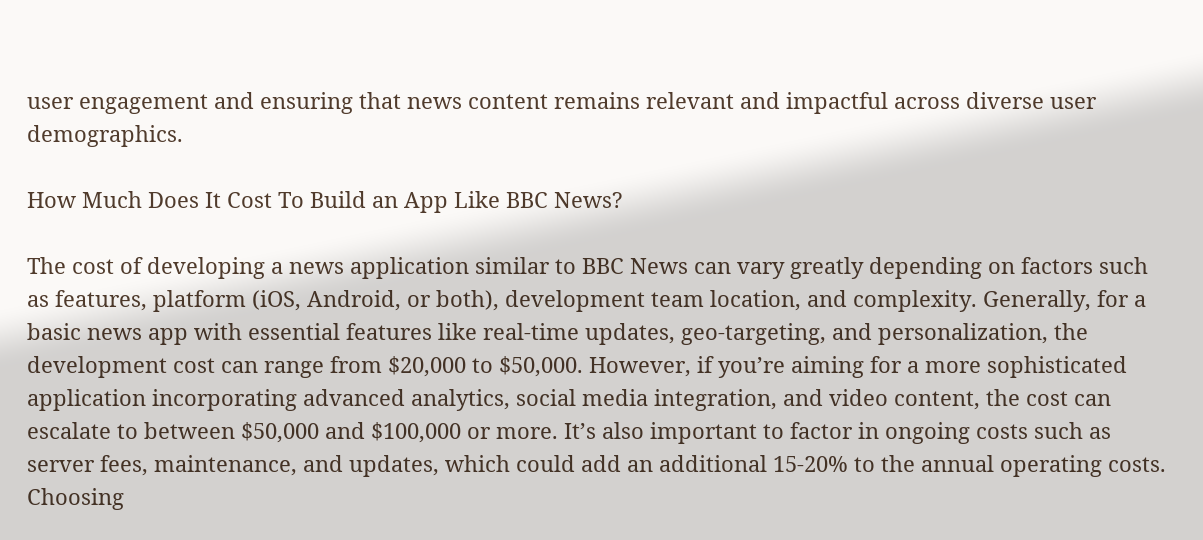user engagement and ensuring that news content remains relevant and impactful across diverse user demographics.

How Much Does It Cost To Build an App Like BBC News?

The cost of developing a news application similar to BBC News can vary greatly depending on factors such as features, platform (iOS, Android, or both), development team location, and complexity. Generally, for a basic news app with essential features like real-time updates, geo-targeting, and personalization, the development cost can range from $20,000 to $50,000. However, if you’re aiming for a more sophisticated application incorporating advanced analytics, social media integration, and video content, the cost can escalate to between $50,000 and $100,000 or more. It’s also important to factor in ongoing costs such as server fees, maintenance, and updates, which could add an additional 15-20% to the annual operating costs. Choosing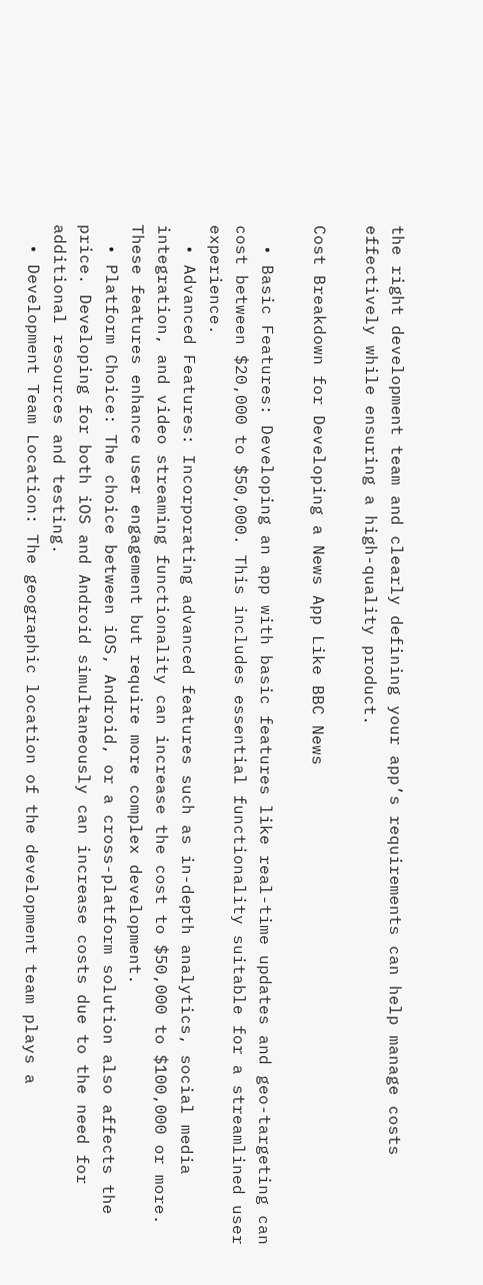the right development team and clearly defining your app’s requirements can help manage costs effectively while ensuring a high-quality product.

Cost Breakdown for Developing a News App Like BBC News

  • Basic Features: Developing an app with basic features like real-time updates and geo-targeting can cost between $20,000 to $50,000. This includes essential functionality suitable for a streamlined user experience.
  • Advanced Features: Incorporating advanced features such as in-depth analytics, social media integration, and video streaming functionality can increase the cost to $50,000 to $100,000 or more. These features enhance user engagement but require more complex development.
  • Platform Choice: The choice between iOS, Android, or a cross-platform solution also affects the price. Developing for both iOS and Android simultaneously can increase costs due to the need for additional resources and testing.
  • Development Team Location: The geographic location of the development team plays a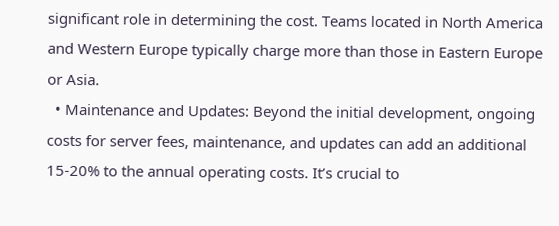significant role in determining the cost. Teams located in North America and Western Europe typically charge more than those in Eastern Europe or Asia.
  • Maintenance and Updates: Beyond the initial development, ongoing costs for server fees, maintenance, and updates can add an additional 15-20% to the annual operating costs. It’s crucial to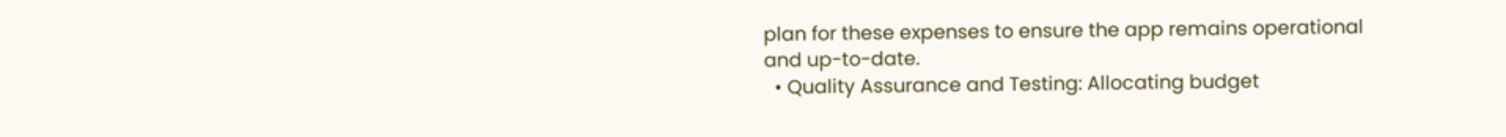plan for these expenses to ensure the app remains operational and up-to-date.
  • Quality Assurance and Testing: Allocating budget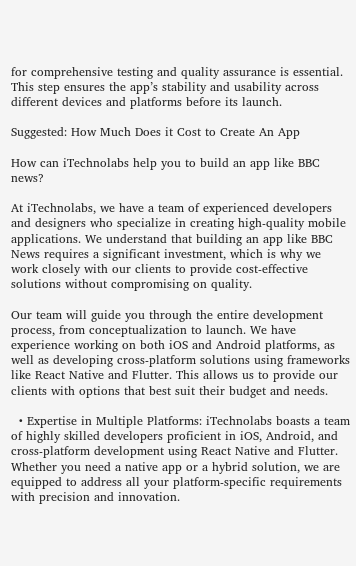for comprehensive testing and quality assurance is essential. This step ensures the app’s stability and usability across different devices and platforms before its launch.

Suggested: How Much Does it Cost to Create An App

How can iTechnolabs help you to build an app like BBC news?

At iTechnolabs, we have a team of experienced developers and designers who specialize in creating high-quality mobile applications. We understand that building an app like BBC News requires a significant investment, which is why we work closely with our clients to provide cost-effective solutions without compromising on quality.

Our team will guide you through the entire development process, from conceptualization to launch. We have experience working on both iOS and Android platforms, as well as developing cross-platform solutions using frameworks like React Native and Flutter. This allows us to provide our clients with options that best suit their budget and needs.

  • Expertise in Multiple Platforms: iTechnolabs boasts a team of highly skilled developers proficient in iOS, Android, and cross-platform development using React Native and Flutter. Whether you need a native app or a hybrid solution, we are equipped to address all your platform-specific requirements with precision and innovation.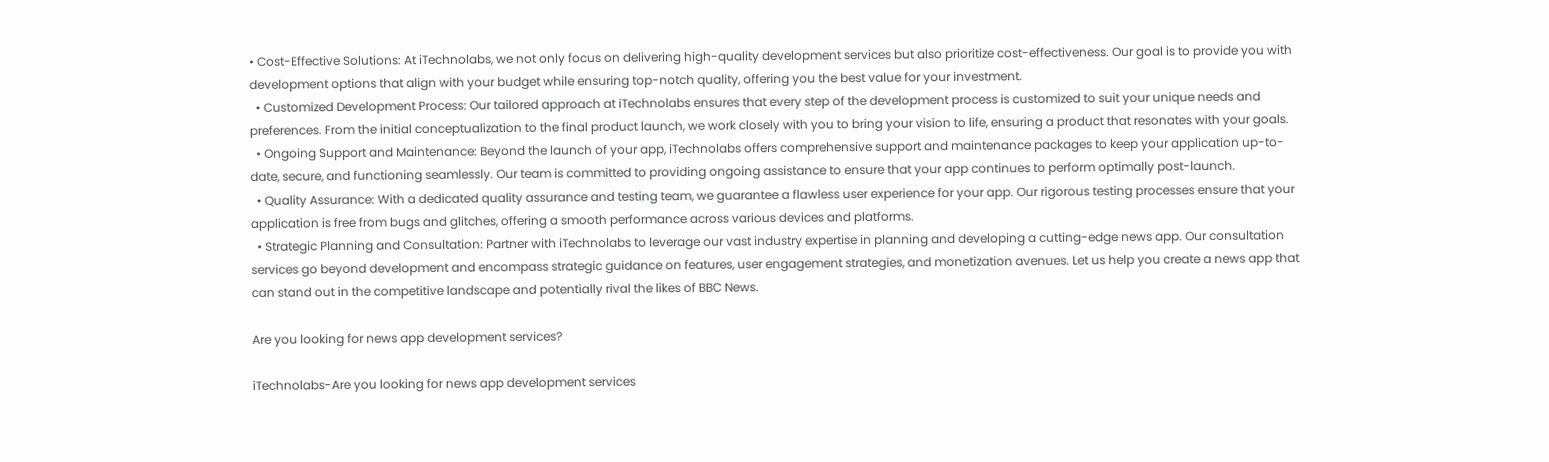• Cost-Effective Solutions: At iTechnolabs, we not only focus on delivering high-quality development services but also prioritize cost-effectiveness. Our goal is to provide you with development options that align with your budget while ensuring top-notch quality, offering you the best value for your investment.
  • Customized Development Process: Our tailored approach at iTechnolabs ensures that every step of the development process is customized to suit your unique needs and preferences. From the initial conceptualization to the final product launch, we work closely with you to bring your vision to life, ensuring a product that resonates with your goals.
  • Ongoing Support and Maintenance: Beyond the launch of your app, iTechnolabs offers comprehensive support and maintenance packages to keep your application up-to-date, secure, and functioning seamlessly. Our team is committed to providing ongoing assistance to ensure that your app continues to perform optimally post-launch.
  • Quality Assurance: With a dedicated quality assurance and testing team, we guarantee a flawless user experience for your app. Our rigorous testing processes ensure that your application is free from bugs and glitches, offering a smooth performance across various devices and platforms.
  • Strategic Planning and Consultation: Partner with iTechnolabs to leverage our vast industry expertise in planning and developing a cutting-edge news app. Our consultation services go beyond development and encompass strategic guidance on features, user engagement strategies, and monetization avenues. Let us help you create a news app that can stand out in the competitive landscape and potentially rival the likes of BBC News.

Are you looking for news app development services?

iTechnolabs-Are you looking for news app development services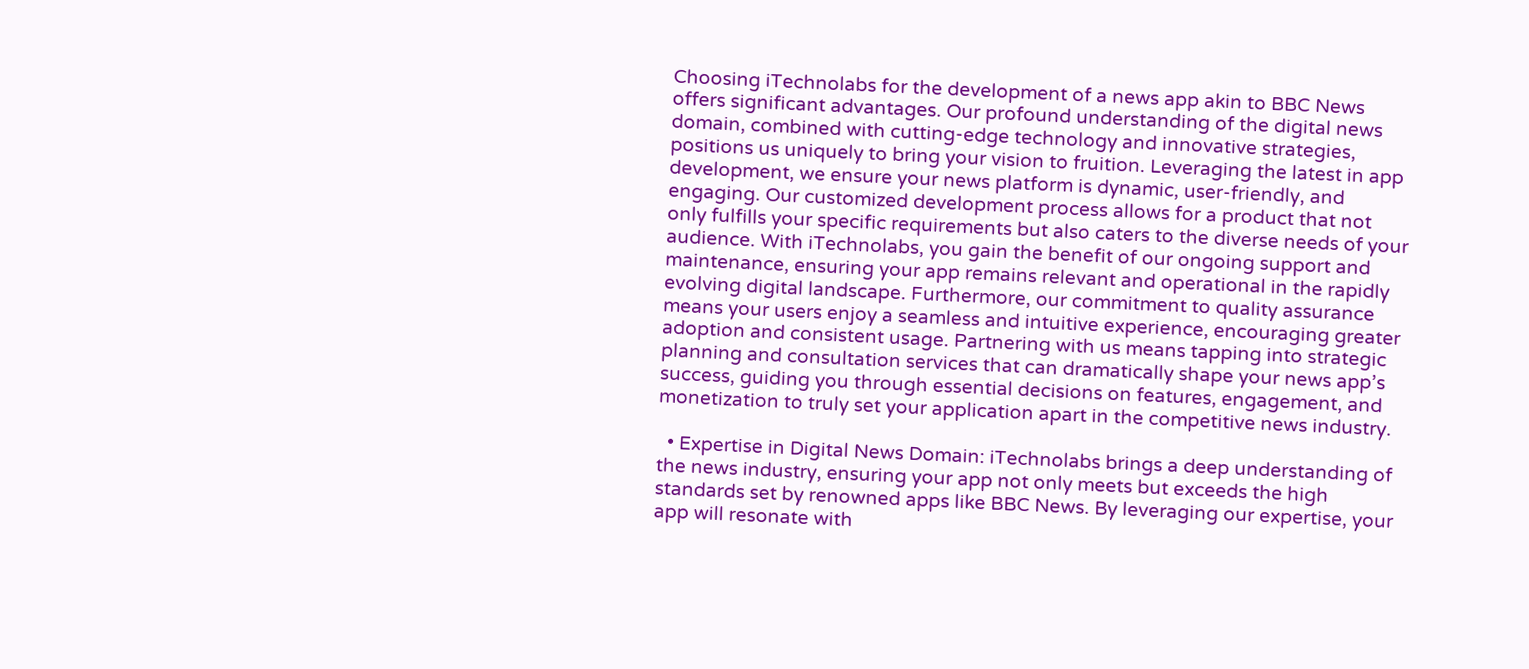Choosing iTechnolabs for the development of a news app akin to BBC News offers significant advantages. Our profound understanding of the digital news domain, combined with cutting-edge technology and innovative strategies, positions us uniquely to bring your vision to fruition. Leveraging the latest in app development, we ensure your news platform is dynamic, user-friendly, and engaging. Our customized development process allows for a product that not only fulfills your specific requirements but also caters to the diverse needs of your audience. With iTechnolabs, you gain the benefit of our ongoing support and maintenance, ensuring your app remains relevant and operational in the rapidly evolving digital landscape. Furthermore, our commitment to quality assurance means your users enjoy a seamless and intuitive experience, encouraging greater adoption and consistent usage. Partnering with us means tapping into strategic planning and consultation services that can dramatically shape your news app’s success, guiding you through essential decisions on features, engagement, and monetization to truly set your application apart in the competitive news industry.

  • Expertise in Digital News Domain: iTechnolabs brings a deep understanding of the news industry, ensuring your app not only meets but exceeds the high standards set by renowned apps like BBC News. By leveraging our expertise, your app will resonate with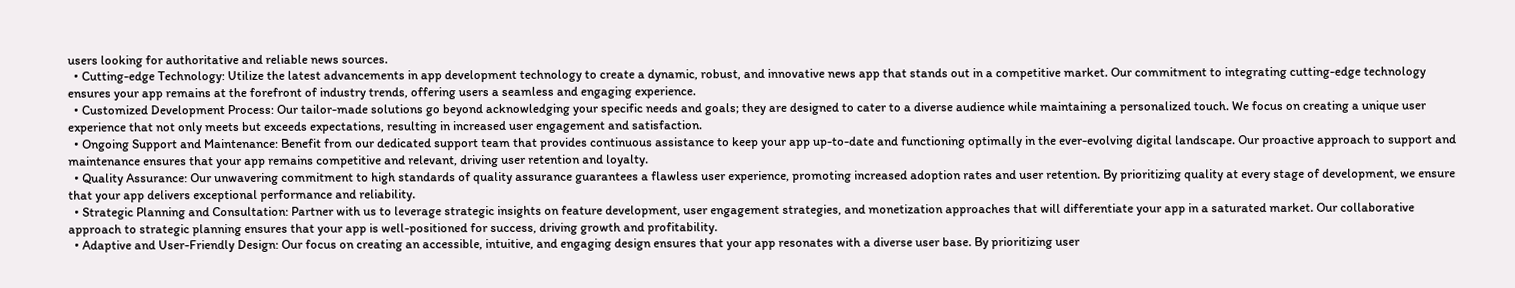users looking for authoritative and reliable news sources.
  • Cutting-edge Technology: Utilize the latest advancements in app development technology to create a dynamic, robust, and innovative news app that stands out in a competitive market. Our commitment to integrating cutting-edge technology ensures your app remains at the forefront of industry trends, offering users a seamless and engaging experience.
  • Customized Development Process: Our tailor-made solutions go beyond acknowledging your specific needs and goals; they are designed to cater to a diverse audience while maintaining a personalized touch. We focus on creating a unique user experience that not only meets but exceeds expectations, resulting in increased user engagement and satisfaction.
  • Ongoing Support and Maintenance: Benefit from our dedicated support team that provides continuous assistance to keep your app up-to-date and functioning optimally in the ever-evolving digital landscape. Our proactive approach to support and maintenance ensures that your app remains competitive and relevant, driving user retention and loyalty.
  • Quality Assurance: Our unwavering commitment to high standards of quality assurance guarantees a flawless user experience, promoting increased adoption rates and user retention. By prioritizing quality at every stage of development, we ensure that your app delivers exceptional performance and reliability.
  • Strategic Planning and Consultation: Partner with us to leverage strategic insights on feature development, user engagement strategies, and monetization approaches that will differentiate your app in a saturated market. Our collaborative approach to strategic planning ensures that your app is well-positioned for success, driving growth and profitability.
  • Adaptive and User-Friendly Design: Our focus on creating an accessible, intuitive, and engaging design ensures that your app resonates with a diverse user base. By prioritizing user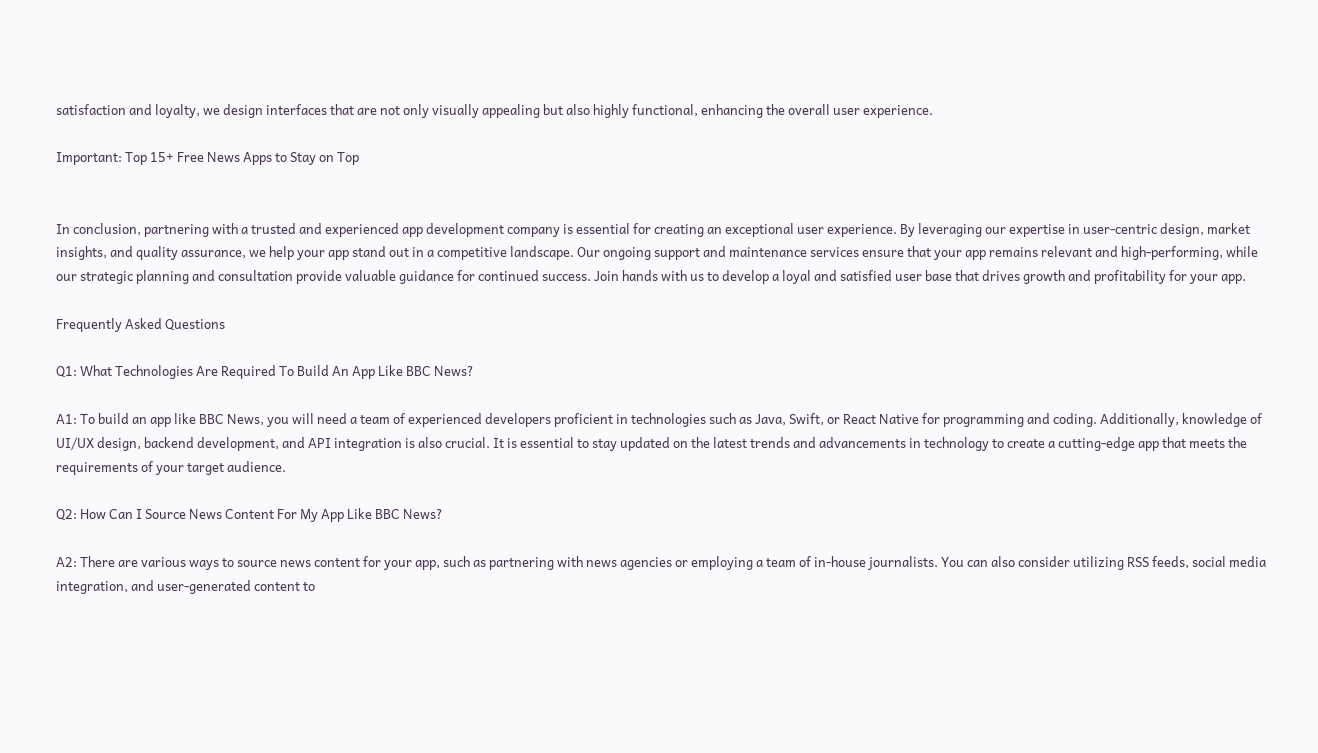satisfaction and loyalty, we design interfaces that are not only visually appealing but also highly functional, enhancing the overall user experience.

Important: Top 15+ Free News Apps to Stay on Top


In conclusion, partnering with a trusted and experienced app development company is essential for creating an exceptional user experience. By leveraging our expertise in user-centric design, market insights, and quality assurance, we help your app stand out in a competitive landscape. Our ongoing support and maintenance services ensure that your app remains relevant and high-performing, while our strategic planning and consultation provide valuable guidance for continued success. Join hands with us to develop a loyal and satisfied user base that drives growth and profitability for your app.

Frequently Asked Questions

Q1: What Technologies Are Required To Build An App Like BBC News?

A1: To build an app like BBC News, you will need a team of experienced developers proficient in technologies such as Java, Swift, or React Native for programming and coding. Additionally, knowledge of UI/UX design, backend development, and API integration is also crucial. It is essential to stay updated on the latest trends and advancements in technology to create a cutting-edge app that meets the requirements of your target audience.

Q2: How Can I Source News Content For My App Like BBC News?

A2: There are various ways to source news content for your app, such as partnering with news agencies or employing a team of in-house journalists. You can also consider utilizing RSS feeds, social media integration, and user-generated content to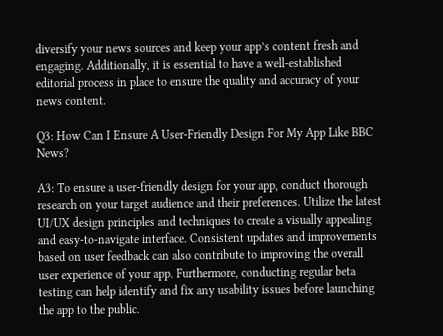diversify your news sources and keep your app’s content fresh and engaging. Additionally, it is essential to have a well-established editorial process in place to ensure the quality and accuracy of your news content.

Q3: How Can I Ensure A User-Friendly Design For My App Like BBC News?

A3: To ensure a user-friendly design for your app, conduct thorough research on your target audience and their preferences. Utilize the latest UI/UX design principles and techniques to create a visually appealing and easy-to-navigate interface. Consistent updates and improvements based on user feedback can also contribute to improving the overall user experience of your app. Furthermore, conducting regular beta testing can help identify and fix any usability issues before launching the app to the public.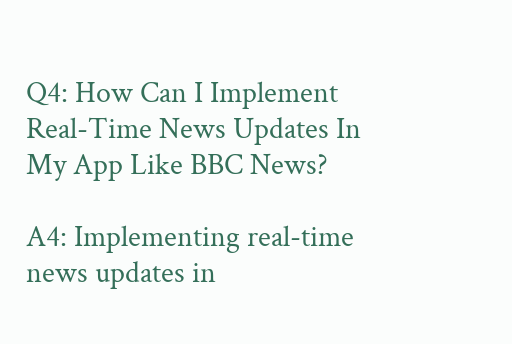Q4: How Can I Implement Real-Time News Updates In My App Like BBC News?

A4: Implementing real-time news updates in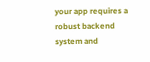your app requires a robust backend system and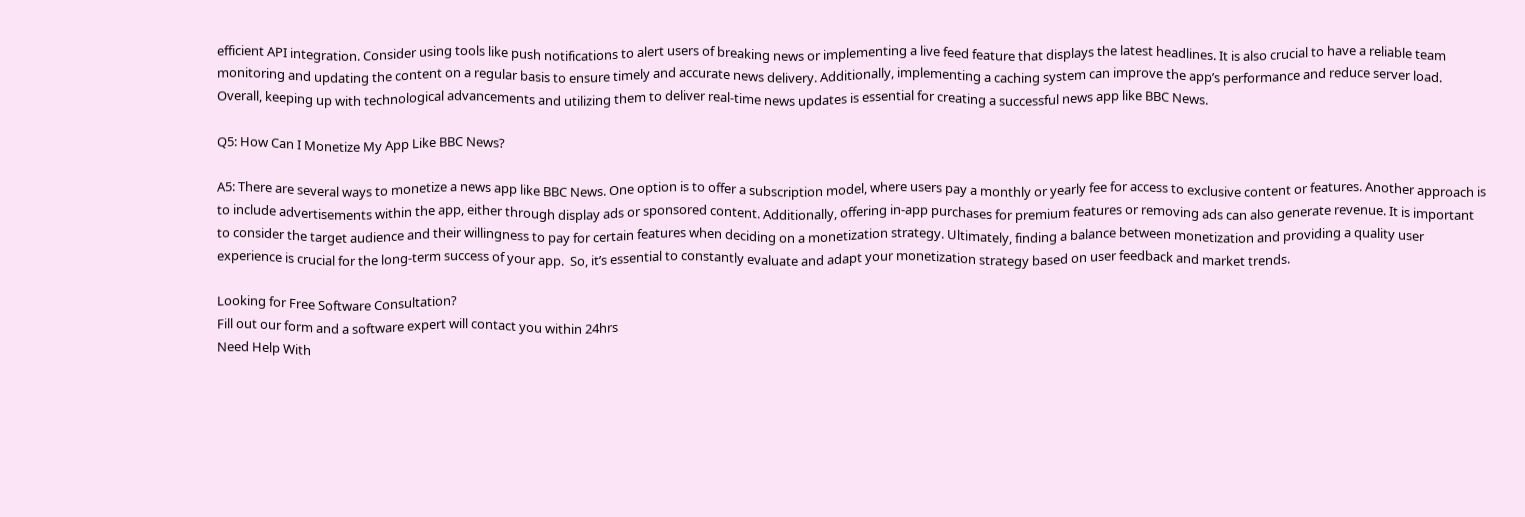efficient API integration. Consider using tools like push notifications to alert users of breaking news or implementing a live feed feature that displays the latest headlines. It is also crucial to have a reliable team monitoring and updating the content on a regular basis to ensure timely and accurate news delivery. Additionally, implementing a caching system can improve the app’s performance and reduce server load.  Overall, keeping up with technological advancements and utilizing them to deliver real-time news updates is essential for creating a successful news app like BBC News.

Q5: How Can I Monetize My App Like BBC News?

A5: There are several ways to monetize a news app like BBC News. One option is to offer a subscription model, where users pay a monthly or yearly fee for access to exclusive content or features. Another approach is to include advertisements within the app, either through display ads or sponsored content. Additionally, offering in-app purchases for premium features or removing ads can also generate revenue. It is important to consider the target audience and their willingness to pay for certain features when deciding on a monetization strategy. Ultimately, finding a balance between monetization and providing a quality user experience is crucial for the long-term success of your app.  So, it’s essential to constantly evaluate and adapt your monetization strategy based on user feedback and market trends.

Looking for Free Software Consultation?
Fill out our form and a software expert will contact you within 24hrs
Need Help With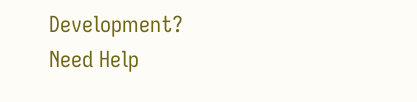Development?
Need Help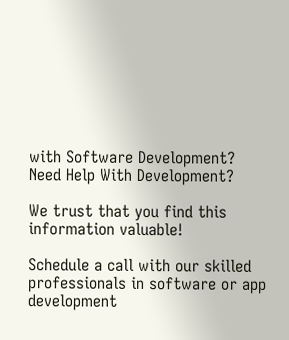with Software Development?
Need Help With Development?

We trust that you find this information valuable!

Schedule a call with our skilled professionals in software or app development